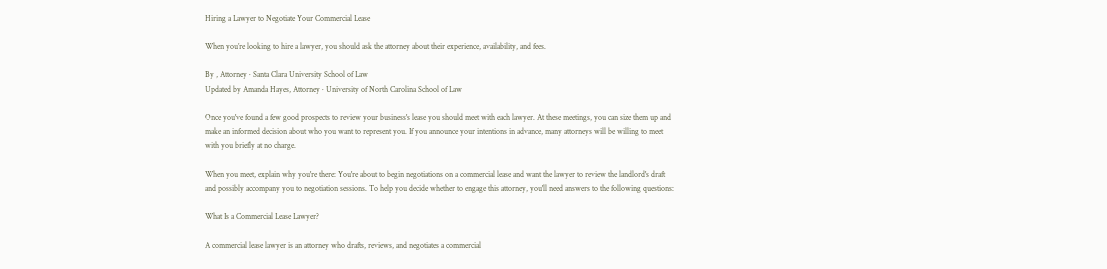Hiring a Lawyer to Negotiate Your Commercial Lease

When you’re looking to hire a lawyer, you should ask the attorney about their experience, availability, and fees.

By , Attorney · Santa Clara University School of Law
Updated by Amanda Hayes, Attorney · University of North Carolina School of Law

Once you've found a few good prospects to review your business's lease you should meet with each lawyer. At these meetings, you can size them up and make an informed decision about who you want to represent you. If you announce your intentions in advance, many attorneys will be willing to meet with you briefly at no charge.

When you meet, explain why you're there: You're about to begin negotiations on a commercial lease and want the lawyer to review the landlord's draft and possibly accompany you to negotiation sessions. To help you decide whether to engage this attorney, you'll need answers to the following questions:

What Is a Commercial Lease Lawyer?

A commercial lease lawyer is an attorney who drafts, reviews, and negotiates a commercial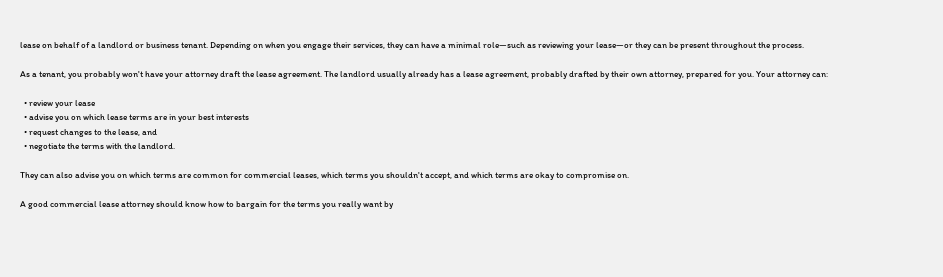lease on behalf of a landlord or business tenant. Depending on when you engage their services, they can have a minimal role—such as reviewing your lease—or they can be present throughout the process.

As a tenant, you probably won't have your attorney draft the lease agreement. The landlord usually already has a lease agreement, probably drafted by their own attorney, prepared for you. Your attorney can:

  • review your lease
  • advise you on which lease terms are in your best interests
  • request changes to the lease, and
  • negotiate the terms with the landlord.

They can also advise you on which terms are common for commercial leases, which terms you shouldn't accept, and which terms are okay to compromise on.

A good commercial lease attorney should know how to bargain for the terms you really want by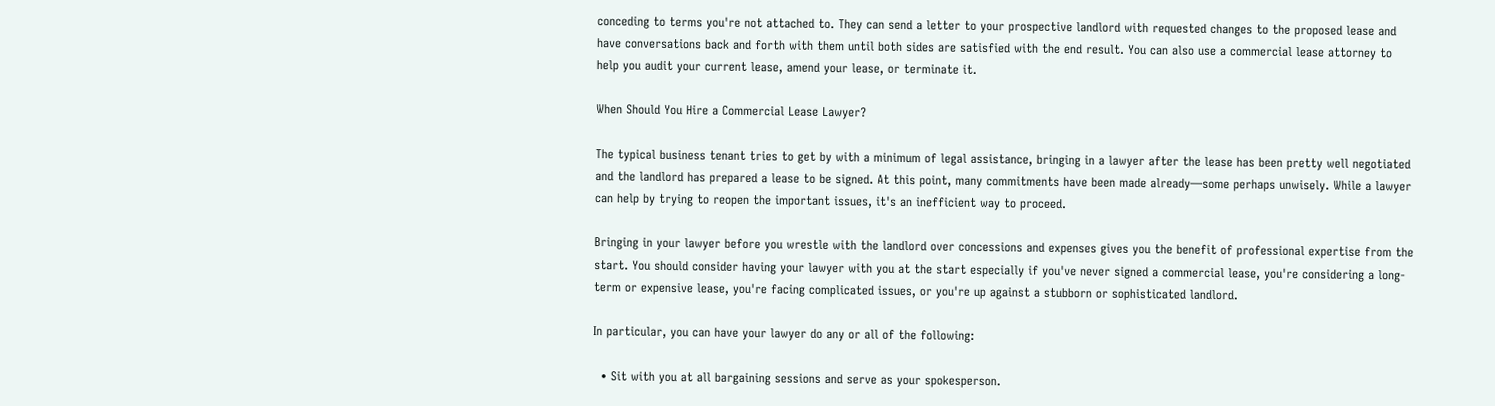conceding to terms you're not attached to. They can send a letter to your prospective landlord with requested changes to the proposed lease and have conversations back and forth with them until both sides are satisfied with the end result. You can also use a commercial lease attorney to help you audit your current lease, amend your lease, or terminate it.

When Should You Hire a Commercial Lease Lawyer?

The typical business tenant tries to get by with a minimum of legal assistance, bringing in a lawyer after the lease has been pretty well negotiated and the landlord has prepared a lease to be signed. At this point, many commitments have been made already—some perhaps unwisely. While a lawyer can help by trying to reopen the important issues, it's an inefficient way to proceed.

Bringing in your lawyer before you wrestle with the landlord over concessions and expenses gives you the benefit of professional expertise from the start. You should consider having your lawyer with you at the start especially if you've never signed a commercial lease, you're considering a long-term or expensive lease, you're facing complicated issues, or you're up against a stubborn or sophisticated landlord.

In particular, you can have your lawyer do any or all of the following:

  • Sit with you at all bargaining sessions and serve as your spokesperson.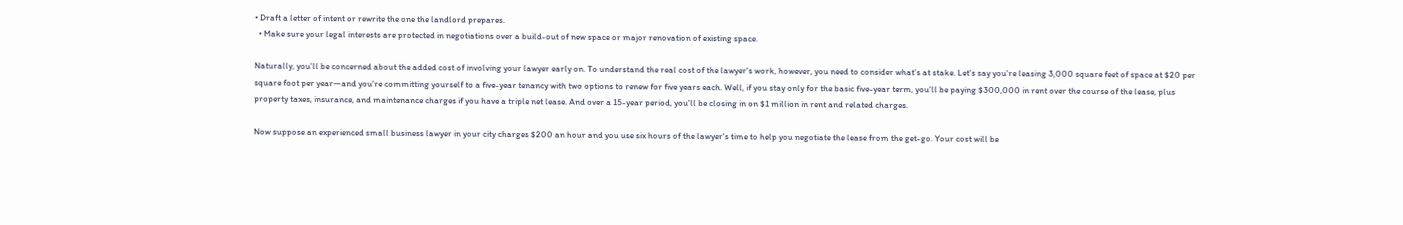• Draft a letter of intent or rewrite the one the landlord prepares.
  • Make sure your legal interests are protected in negotiations over a build-out of new space or major renovation of existing space.

Naturally, you'll be concerned about the added cost of involving your lawyer early on. To understand the real cost of the lawyer's work, however, you need to consider what's at stake. Let's say you're leasing 3,000 square feet of space at $20 per square foot per year—and you're committing yourself to a five-year tenancy with two options to renew for five years each. Well, if you stay only for the basic five-year term, you'll be paying $300,000 in rent over the course of the lease, plus property taxes, insurance, and maintenance charges if you have a triple net lease. And over a 15-year period, you'll be closing in on $1 million in rent and related charges.

Now suppose an experienced small business lawyer in your city charges $200 an hour and you use six hours of the lawyer's time to help you negotiate the lease from the get-go. Your cost will be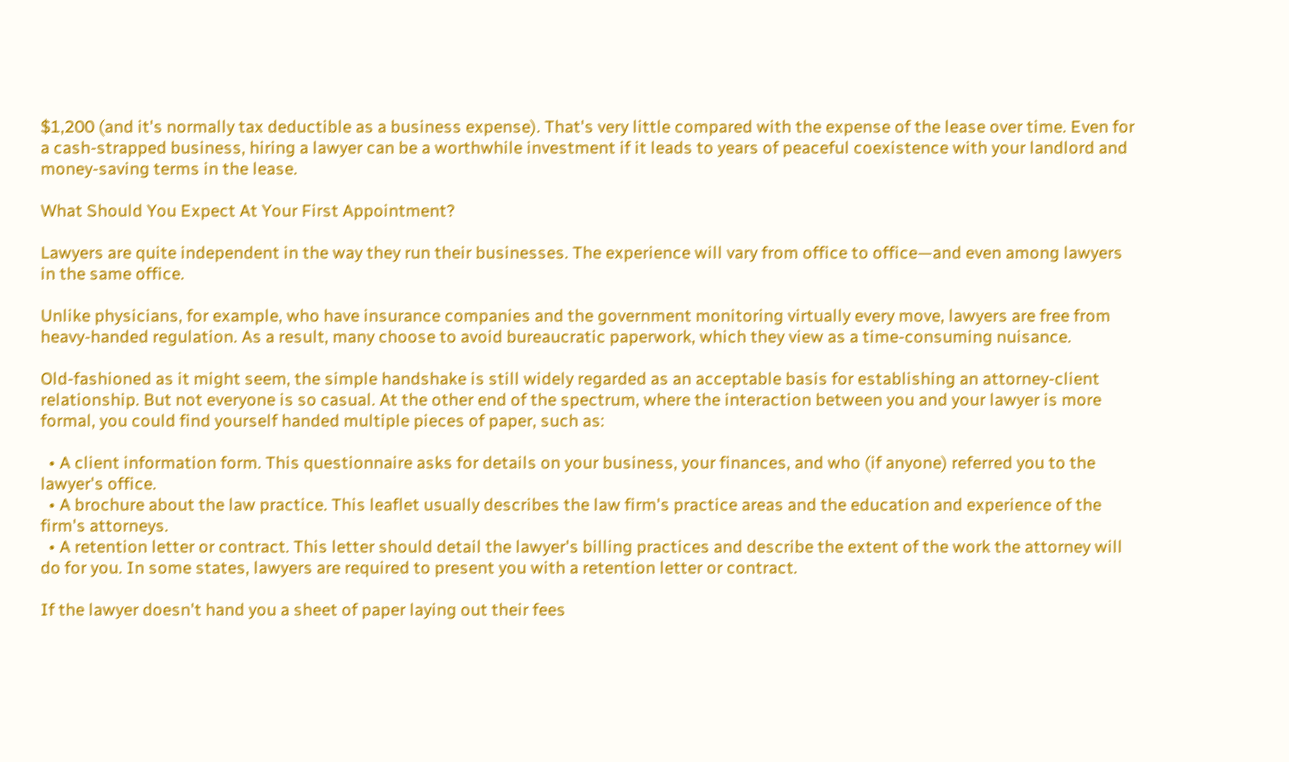$1,200 (and it's normally tax deductible as a business expense). That's very little compared with the expense of the lease over time. Even for a cash-strapped business, hiring a lawyer can be a worthwhile investment if it leads to years of peaceful coexistence with your landlord and money-saving terms in the lease.

What Should You Expect At Your First Appointment?

Lawyers are quite independent in the way they run their businesses. The experience will vary from office to office—and even among lawyers in the same office.

Unlike physicians, for example, who have insurance companies and the government monitoring virtually every move, lawyers are free from heavy-handed regulation. As a result, many choose to avoid bureaucratic paperwork, which they view as a time-consuming nuisance.

Old-fashioned as it might seem, the simple handshake is still widely regarded as an acceptable basis for establishing an attorney-client relationship. But not everyone is so casual. At the other end of the spectrum, where the interaction between you and your lawyer is more formal, you could find yourself handed multiple pieces of paper, such as:

  • A client information form. This questionnaire asks for details on your business, your finances, and who (if anyone) referred you to the lawyer's office.
  • A brochure about the law practice. This leaflet usually describes the law firm's practice areas and the education and experience of the firm's attorneys.
  • A retention letter or contract. This letter should detail the lawyer's billing practices and describe the extent of the work the attorney will do for you. In some states, lawyers are required to present you with a retention letter or contract.

If the lawyer doesn't hand you a sheet of paper laying out their fees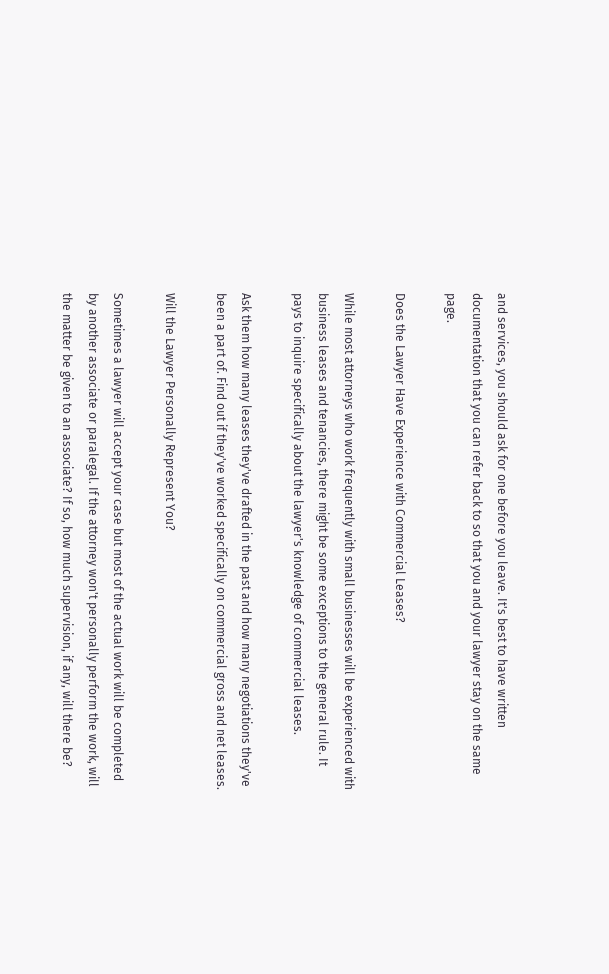and services, you should ask for one before you leave. It's best to have written documentation that you can refer back to so that you and your lawyer stay on the same page.

Does the Lawyer Have Experience with Commercial Leases?

While most attorneys who work frequently with small businesses will be experienced with business leases and tenancies, there might be some exceptions to the general rule. It pays to inquire specifically about the lawyer's knowledge of commercial leases.

Ask them how many leases they've drafted in the past and how many negotiations they've been a part of. Find out if they've worked specifically on commercial gross and net leases.

Will the Lawyer Personally Represent You?

Sometimes a lawyer will accept your case but most of the actual work will be completed by another associate or paralegal. If the attorney won't personally perform the work, will the matter be given to an associate? If so, how much supervision, if any, will there be?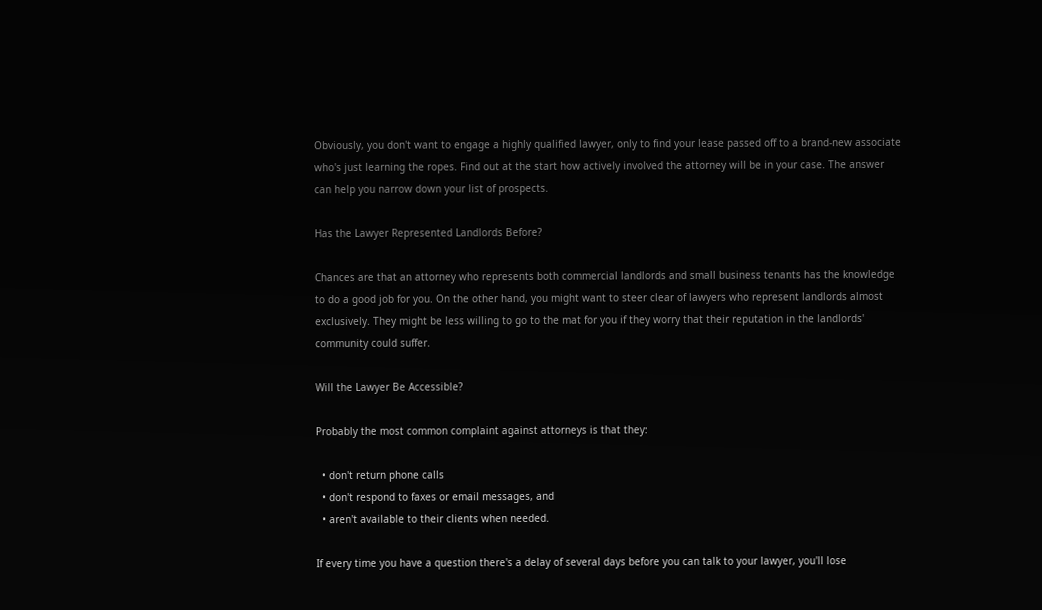Obviously, you don't want to engage a highly qualified lawyer, only to find your lease passed off to a brand-new associate who's just learning the ropes. Find out at the start how actively involved the attorney will be in your case. The answer can help you narrow down your list of prospects.

Has the Lawyer Represented Landlords Before?

Chances are that an attorney who represents both commercial landlords and small business tenants has the knowledge to do a good job for you. On the other hand, you might want to steer clear of lawyers who represent landlords almost exclusively. They might be less willing to go to the mat for you if they worry that their reputation in the landlords' community could suffer.

Will the Lawyer Be Accessible?

Probably the most common complaint against attorneys is that they:

  • don't return phone calls
  • don't respond to faxes or email messages, and
  • aren't available to their clients when needed.

If every time you have a question there's a delay of several days before you can talk to your lawyer, you'll lose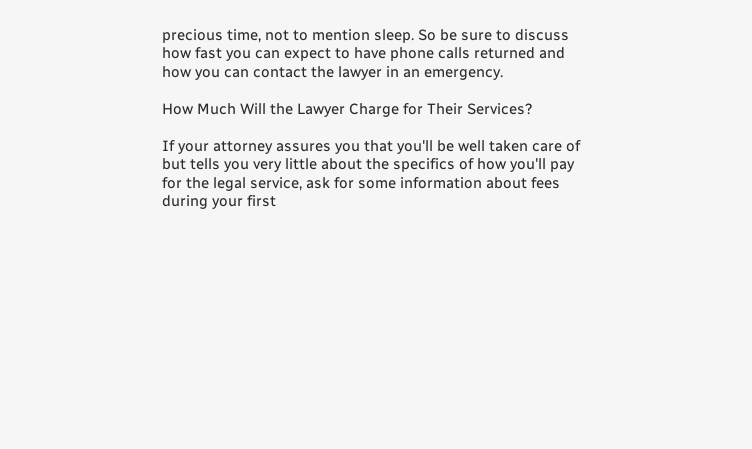precious time, not to mention sleep. So be sure to discuss how fast you can expect to have phone calls returned and how you can contact the lawyer in an emergency.

How Much Will the Lawyer Charge for Their Services?

If your attorney assures you that you'll be well taken care of but tells you very little about the specifics of how you'll pay for the legal service, ask for some information about fees during your first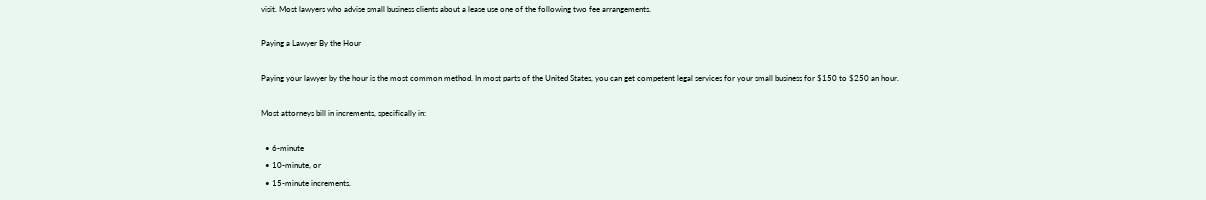visit. Most lawyers who advise small business clients about a lease use one of the following two fee arrangements.

Paying a Lawyer By the Hour

Paying your lawyer by the hour is the most common method. In most parts of the United States, you can get competent legal services for your small business for $150 to $250 an hour.

Most attorneys bill in increments, specifically in:

  • 6-minute
  • 10-minute, or
  • 15-minute increments.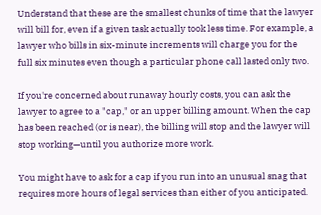Understand that these are the smallest chunks of time that the lawyer will bill for, even if a given task actually took less time. For example, a lawyer who bills in six-minute increments will charge you for the full six minutes even though a particular phone call lasted only two.

If you're concerned about runaway hourly costs, you can ask the lawyer to agree to a "cap," or an upper billing amount. When the cap has been reached (or is near), the billing will stop and the lawyer will stop working—until you authorize more work.

You might have to ask for a cap if you run into an unusual snag that requires more hours of legal services than either of you anticipated.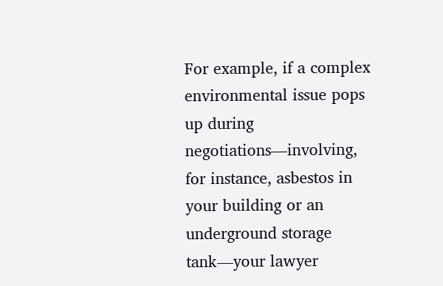For example, if a complex environmental issue pops up during negotiations—involving, for instance, asbestos in your building or an underground storage tank—your lawyer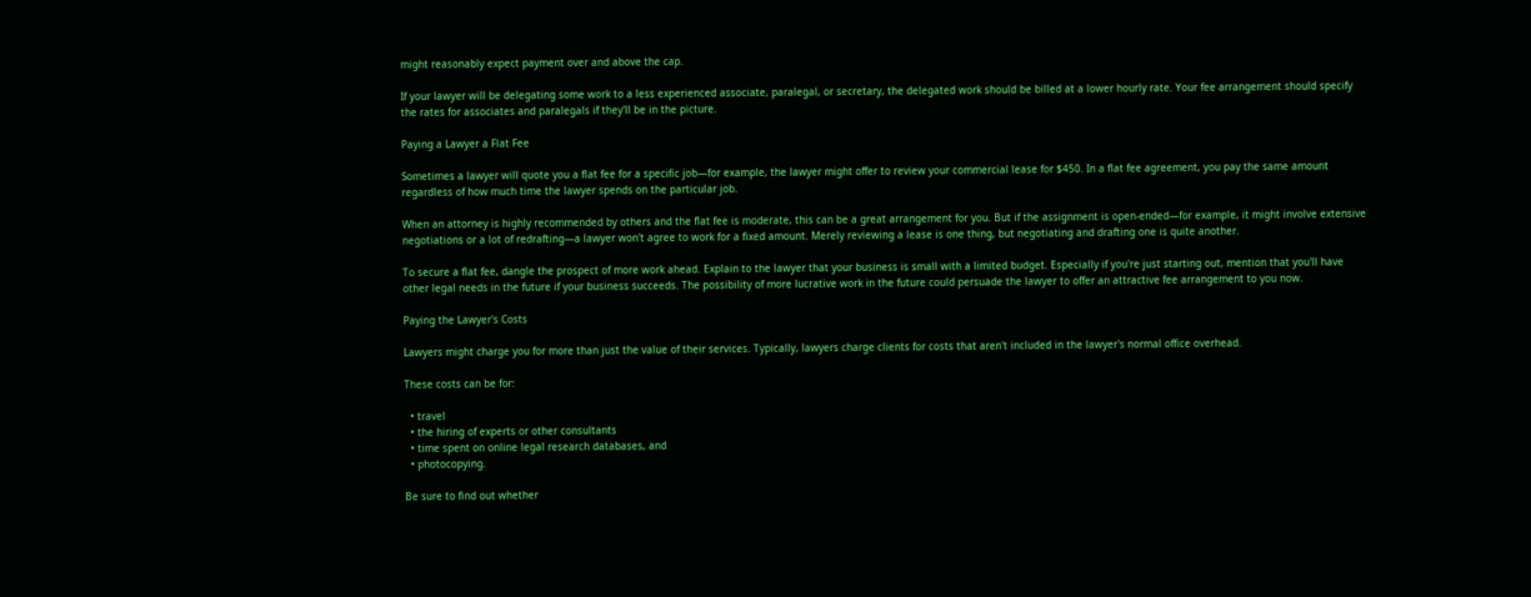might reasonably expect payment over and above the cap.

If your lawyer will be delegating some work to a less experienced associate, paralegal, or secretary, the delegated work should be billed at a lower hourly rate. Your fee arrangement should specify the rates for associates and paralegals if they'll be in the picture.

Paying a Lawyer a Flat Fee

Sometimes a lawyer will quote you a flat fee for a specific job—for example, the lawyer might offer to review your commercial lease for $450. In a flat fee agreement, you pay the same amount regardless of how much time the lawyer spends on the particular job.

When an attorney is highly recommended by others and the flat fee is moderate, this can be a great arrangement for you. But if the assignment is open-ended—for example, it might involve extensive negotiations or a lot of redrafting—a lawyer won't agree to work for a fixed amount. Merely reviewing a lease is one thing, but negotiating and drafting one is quite another.

To secure a flat fee, dangle the prospect of more work ahead. Explain to the lawyer that your business is small with a limited budget. Especially if you're just starting out, mention that you'll have other legal needs in the future if your business succeeds. The possibility of more lucrative work in the future could persuade the lawyer to offer an attractive fee arrangement to you now.

Paying the Lawyer's Costs

Lawyers might charge you for more than just the value of their services. Typically, lawyers charge clients for costs that aren't included in the lawyer's normal office overhead.

These costs can be for:

  • travel
  • the hiring of experts or other consultants
  • time spent on online legal research databases, and
  • photocopying.

Be sure to find out whether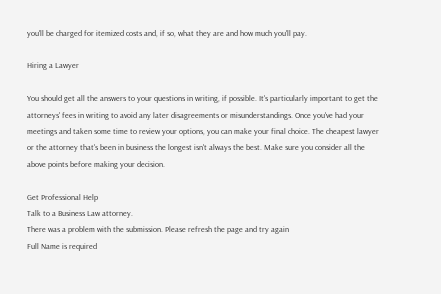you'll be charged for itemized costs and, if so, what they are and how much you'll pay.

Hiring a Lawyer

You should get all the answers to your questions in writing, if possible. It's particularly important to get the attorneys' fees in writing to avoid any later disagreements or misunderstandings. Once you've had your meetings and taken some time to review your options, you can make your final choice. The cheapest lawyer or the attorney that's been in business the longest isn't always the best. Make sure you consider all the above points before making your decision.

Get Professional Help
Talk to a Business Law attorney.
There was a problem with the submission. Please refresh the page and try again
Full Name is required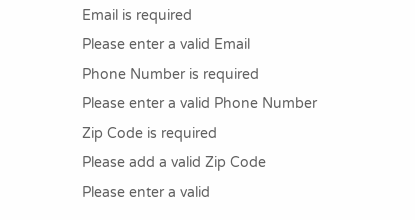Email is required
Please enter a valid Email
Phone Number is required
Please enter a valid Phone Number
Zip Code is required
Please add a valid Zip Code
Please enter a valid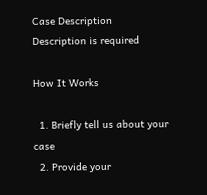Case Description
Description is required

How It Works

  1. Briefly tell us about your case
  2. Provide your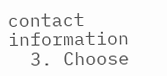contact information
  3. Choose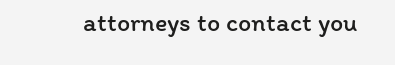attorneys to contact you